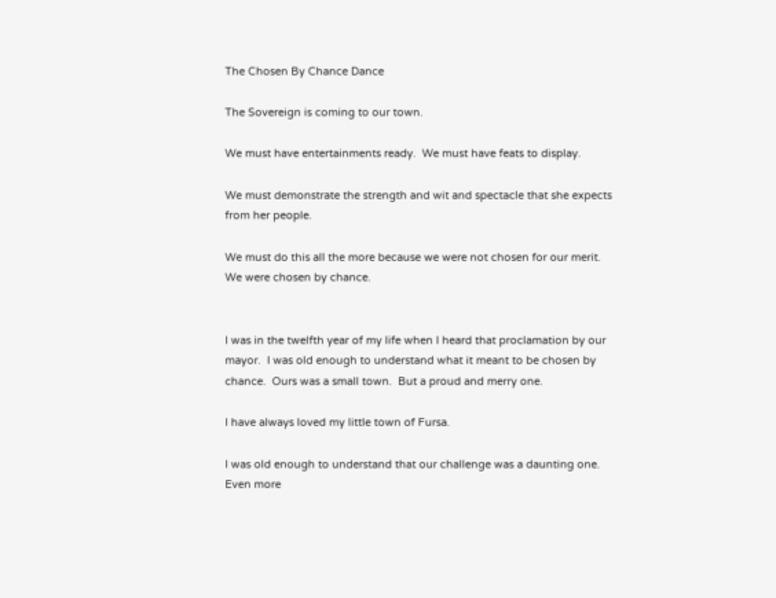The Chosen By Chance Dance

The Sovereign is coming to our town.

We must have entertainments ready.  We must have feats to display.

We must demonstrate the strength and wit and spectacle that she expects from her people.

We must do this all the more because we were not chosen for our merit.  We were chosen by chance.


I was in the twelfth year of my life when I heard that proclamation by our mayor.  I was old enough to understand what it meant to be chosen by chance.  Ours was a small town.  But a proud and merry one.

I have always loved my little town of Fursa.

I was old enough to understand that our challenge was a daunting one.  Even more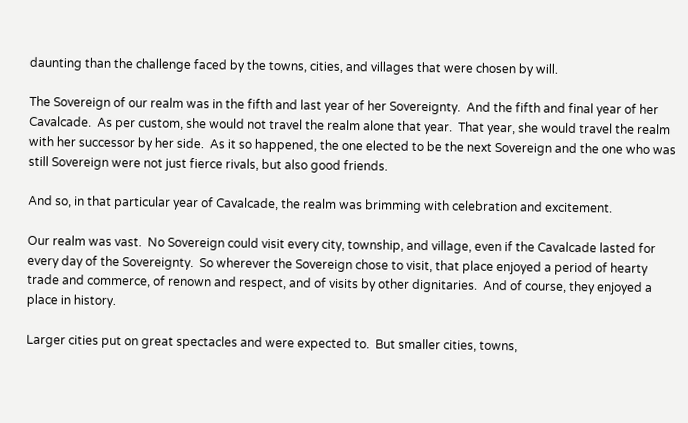daunting than the challenge faced by the towns, cities, and villages that were chosen by will.

The Sovereign of our realm was in the fifth and last year of her Sovereignty.  And the fifth and final year of her Cavalcade.  As per custom, she would not travel the realm alone that year.  That year, she would travel the realm with her successor by her side.  As it so happened, the one elected to be the next Sovereign and the one who was still Sovereign were not just fierce rivals, but also good friends.

And so, in that particular year of Cavalcade, the realm was brimming with celebration and excitement.

Our realm was vast.  No Sovereign could visit every city, township, and village, even if the Cavalcade lasted for every day of the Sovereignty.  So wherever the Sovereign chose to visit, that place enjoyed a period of hearty trade and commerce, of renown and respect, and of visits by other dignitaries.  And of course, they enjoyed a place in history.

Larger cities put on great spectacles and were expected to.  But smaller cities, towns,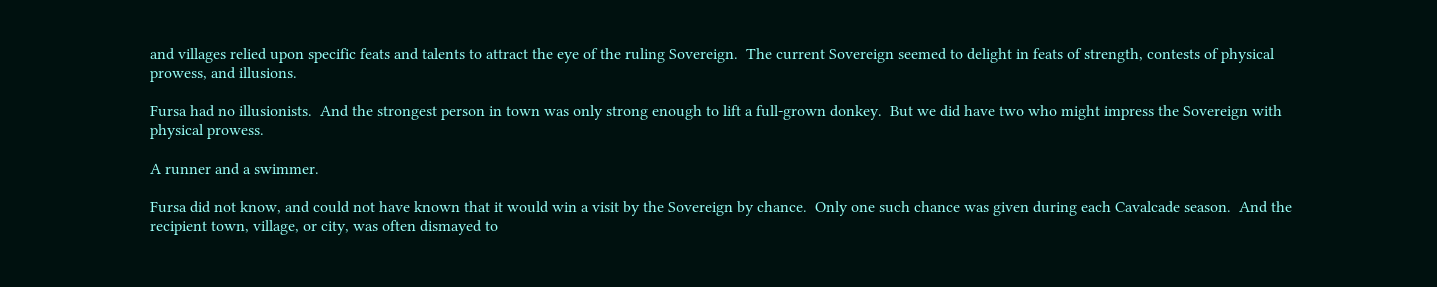and villages relied upon specific feats and talents to attract the eye of the ruling Sovereign.  The current Sovereign seemed to delight in feats of strength, contests of physical prowess, and illusions.

Fursa had no illusionists.  And the strongest person in town was only strong enough to lift a full-grown donkey.  But we did have two who might impress the Sovereign with physical prowess.

A runner and a swimmer.

Fursa did not know, and could not have known that it would win a visit by the Sovereign by chance.  Only one such chance was given during each Cavalcade season.  And the recipient town, village, or city, was often dismayed to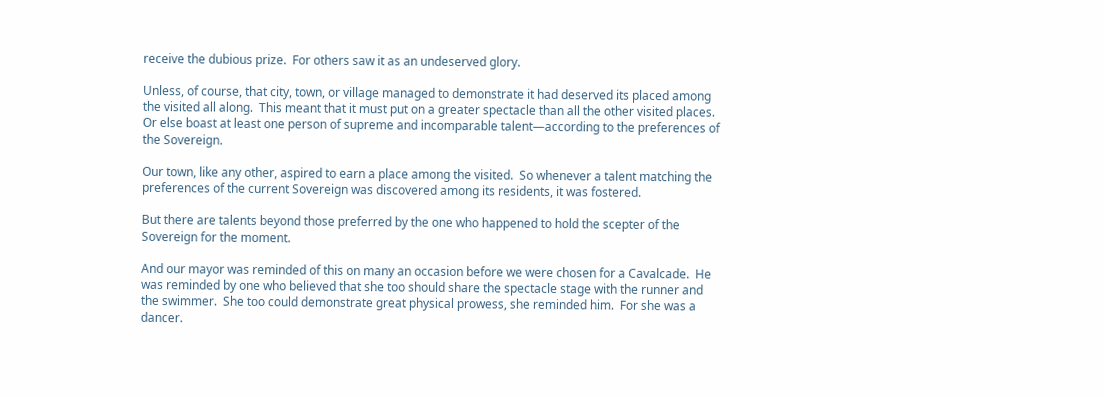receive the dubious prize.  For others saw it as an undeserved glory.

Unless, of course, that city, town, or village managed to demonstrate it had deserved its placed among the visited all along.  This meant that it must put on a greater spectacle than all the other visited places.  Or else boast at least one person of supreme and incomparable talent—according to the preferences of the Sovereign.

Our town, like any other, aspired to earn a place among the visited.  So whenever a talent matching the preferences of the current Sovereign was discovered among its residents, it was fostered.

But there are talents beyond those preferred by the one who happened to hold the scepter of the Sovereign for the moment.

And our mayor was reminded of this on many an occasion before we were chosen for a Cavalcade.  He was reminded by one who believed that she too should share the spectacle stage with the runner and the swimmer.  She too could demonstrate great physical prowess, she reminded him.  For she was a dancer.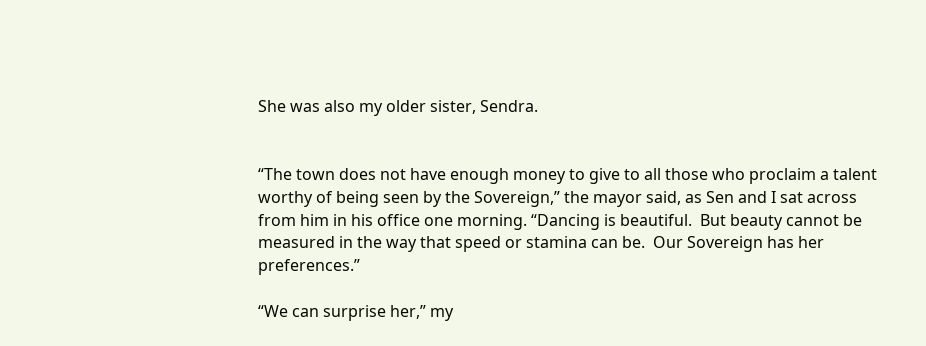She was also my older sister, Sendra.


“The town does not have enough money to give to all those who proclaim a talent worthy of being seen by the Sovereign,” the mayor said, as Sen and I sat across from him in his office one morning. “Dancing is beautiful.  But beauty cannot be measured in the way that speed or stamina can be.  Our Sovereign has her preferences.”

“We can surprise her,” my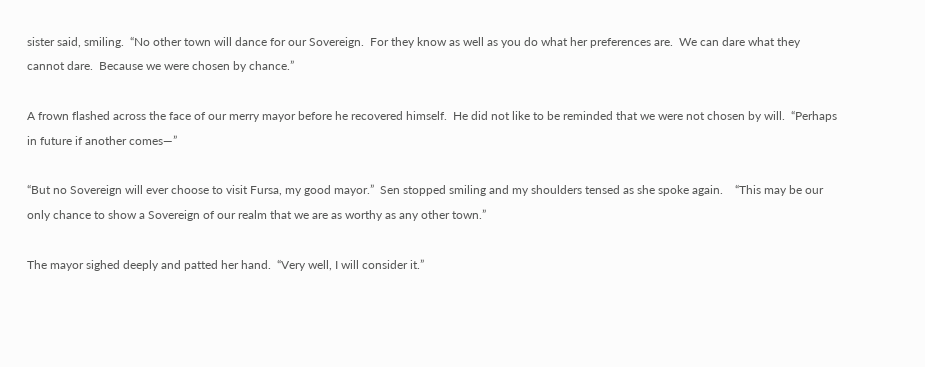sister said, smiling.  “No other town will dance for our Sovereign.  For they know as well as you do what her preferences are.  We can dare what they cannot dare.  Because we were chosen by chance.”

A frown flashed across the face of our merry mayor before he recovered himself.  He did not like to be reminded that we were not chosen by will.  “Perhaps in future if another comes—”

“But no Sovereign will ever choose to visit Fursa, my good mayor.”  Sen stopped smiling and my shoulders tensed as she spoke again.    “This may be our only chance to show a Sovereign of our realm that we are as worthy as any other town.”

The mayor sighed deeply and patted her hand.  “Very well, I will consider it.”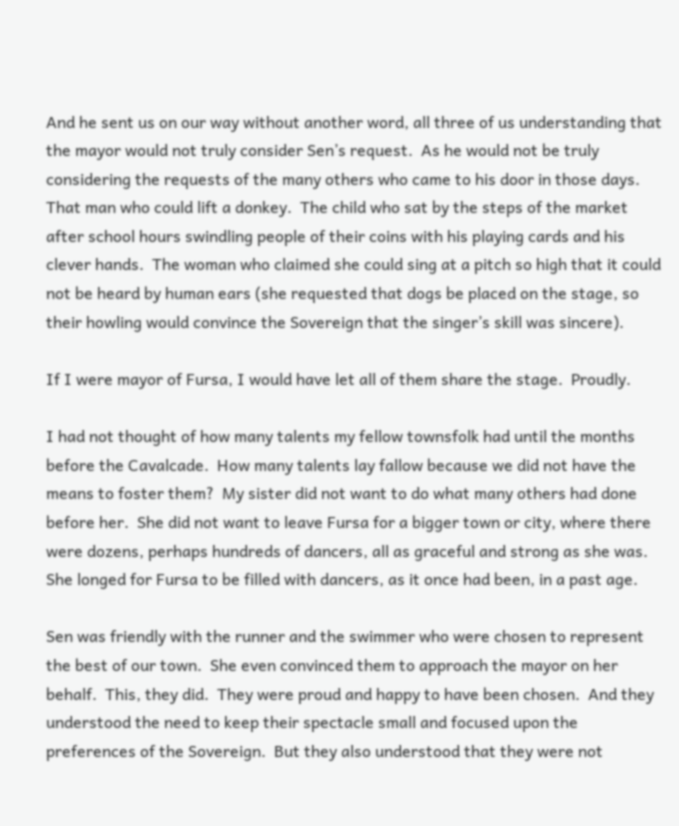And he sent us on our way without another word, all three of us understanding that the mayor would not truly consider Sen’s request.  As he would not be truly considering the requests of the many others who came to his door in those days.  That man who could lift a donkey.  The child who sat by the steps of the market after school hours swindling people of their coins with his playing cards and his clever hands.  The woman who claimed she could sing at a pitch so high that it could not be heard by human ears (she requested that dogs be placed on the stage, so their howling would convince the Sovereign that the singer’s skill was sincere).

If I were mayor of Fursa, I would have let all of them share the stage.  Proudly.

I had not thought of how many talents my fellow townsfolk had until the months before the Cavalcade.  How many talents lay fallow because we did not have the means to foster them?  My sister did not want to do what many others had done before her.  She did not want to leave Fursa for a bigger town or city, where there were dozens, perhaps hundreds of dancers, all as graceful and strong as she was.  She longed for Fursa to be filled with dancers, as it once had been, in a past age.

Sen was friendly with the runner and the swimmer who were chosen to represent the best of our town.  She even convinced them to approach the mayor on her behalf.  This, they did.  They were proud and happy to have been chosen.  And they understood the need to keep their spectacle small and focused upon the preferences of the Sovereign.  But they also understood that they were not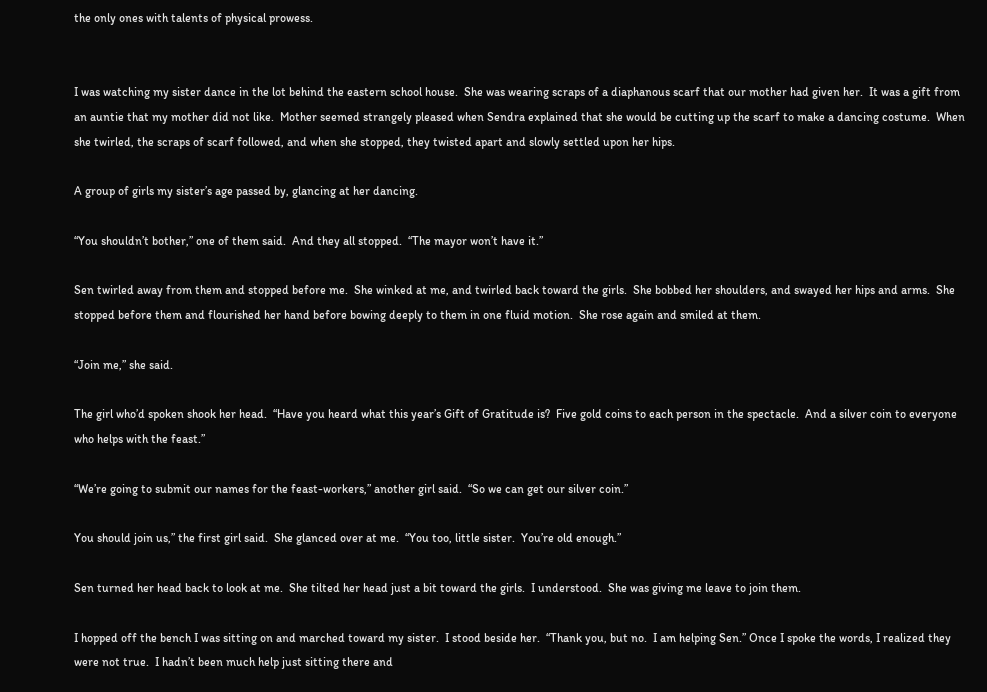the only ones with talents of physical prowess.


I was watching my sister dance in the lot behind the eastern school house.  She was wearing scraps of a diaphanous scarf that our mother had given her.  It was a gift from an auntie that my mother did not like.  Mother seemed strangely pleased when Sendra explained that she would be cutting up the scarf to make a dancing costume.  When she twirled, the scraps of scarf followed, and when she stopped, they twisted apart and slowly settled upon her hips.

A group of girls my sister’s age passed by, glancing at her dancing.

“You shouldn’t bother,” one of them said.  And they all stopped.  “The mayor won’t have it.”

Sen twirled away from them and stopped before me.  She winked at me, and twirled back toward the girls.  She bobbed her shoulders, and swayed her hips and arms.  She stopped before them and flourished her hand before bowing deeply to them in one fluid motion.  She rose again and smiled at them.

“Join me,” she said.

The girl who’d spoken shook her head.  “Have you heard what this year’s Gift of Gratitude is?  Five gold coins to each person in the spectacle.  And a silver coin to everyone who helps with the feast.”

“We’re going to submit our names for the feast-workers,” another girl said.  “So we can get our silver coin.”

You should join us,” the first girl said.  She glanced over at me.  “You too, little sister.  You’re old enough.”

Sen turned her head back to look at me.  She tilted her head just a bit toward the girls.  I understood.  She was giving me leave to join them.

I hopped off the bench I was sitting on and marched toward my sister.  I stood beside her.  “Thank you, but no.  I am helping Sen.” Once I spoke the words, I realized they were not true.  I hadn’t been much help just sitting there and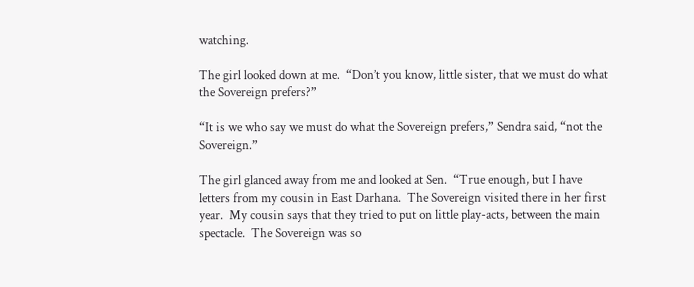watching.

The girl looked down at me.  “Don’t you know, little sister, that we must do what the Sovereign prefers?”

“It is we who say we must do what the Sovereign prefers,” Sendra said, “not the Sovereign.”

The girl glanced away from me and looked at Sen.  “True enough, but I have letters from my cousin in East Darhana.  The Sovereign visited there in her first year.  My cousin says that they tried to put on little play-acts, between the main spectacle.  The Sovereign was so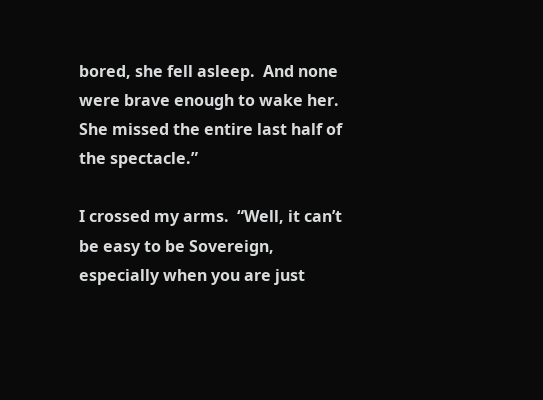bored, she fell asleep.  And none were brave enough to wake her.  She missed the entire last half of the spectacle.”

I crossed my arms.  “Well, it can’t be easy to be Sovereign, especially when you are just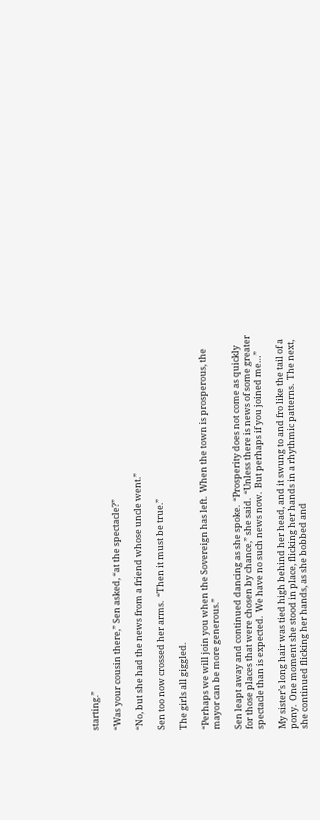starting.”

“Was your cousin there,” Sen asked, “at the spectacle?”

“No, but she had the news from a friend whose uncle went.”

Sen too now crossed her arms.  “Then it must be true.”

The girls all giggled.

“Perhaps we will join you when the Sovereign has left.  When the town is prosperous, the mayor can be more generous.”

Sen leapt away and continued dancing as she spoke.  “Prosperity does not come as quickly for those places that were chosen by chance,” she said.  “Unless there is news of some greater spectacle than is expected.  We have no such news now.  But perhaps if you joined me…”

My sister’s long hair was tied high behind her head, and it swung to and fro like the tail of a pony.  One moment she stood in place, flicking her hands in a rhythmic patterns.  The next, she continued flicking her hands, as she bobbed and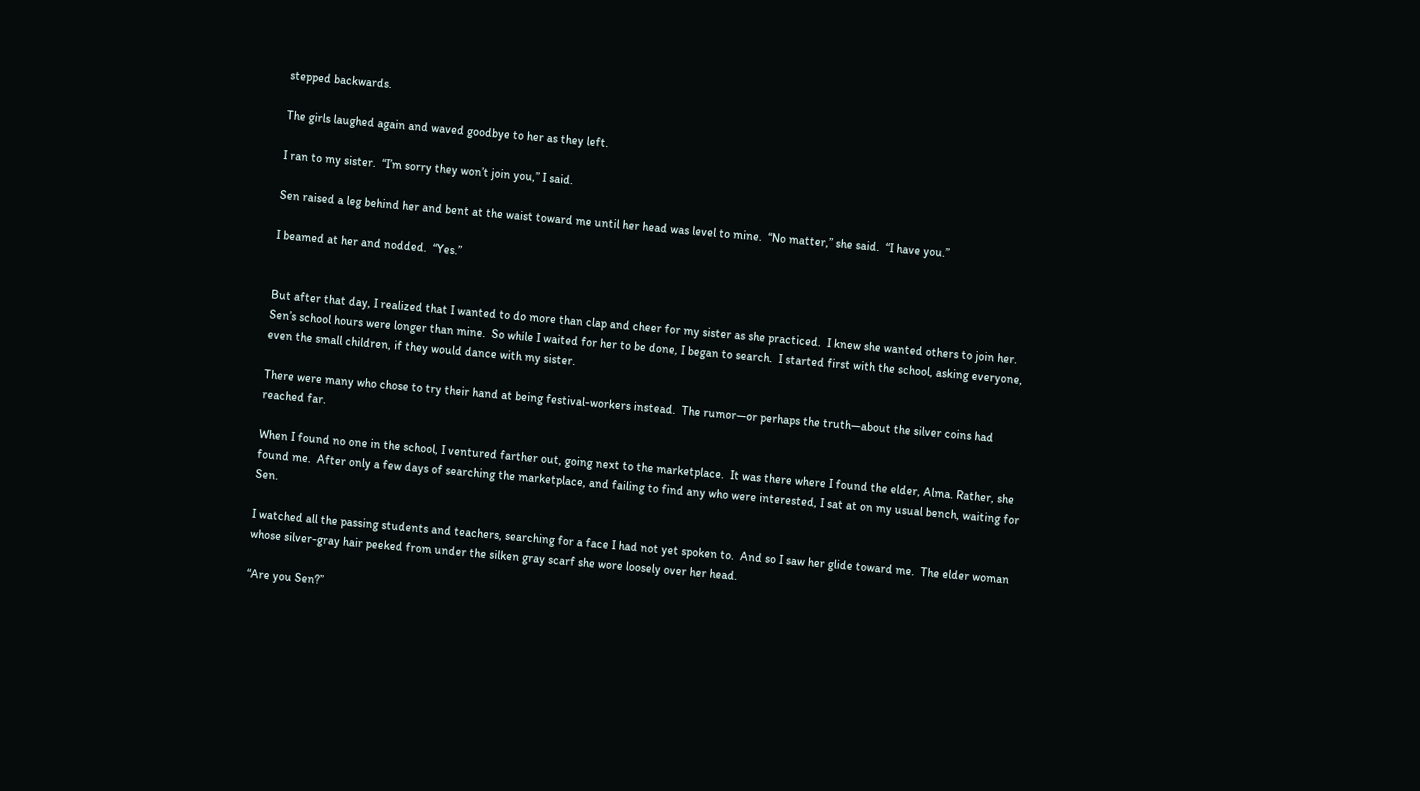stepped backwards.

The girls laughed again and waved goodbye to her as they left.

I ran to my sister.  “I’m sorry they won’t join you,” I said.

Sen raised a leg behind her and bent at the waist toward me until her head was level to mine.  “No matter,” she said.  “I have you.”

I beamed at her and nodded.  “Yes.”


But after that day, I realized that I wanted to do more than clap and cheer for my sister as she practiced.  I knew she wanted others to join her.  Sen’s school hours were longer than mine.  So while I waited for her to be done, I began to search.  I started first with the school, asking everyone, even the small children, if they would dance with my sister.

There were many who chose to try their hand at being festival-workers instead.  The rumor—or perhaps the truth—about the silver coins had reached far.

When I found no one in the school, I ventured farther out, going next to the marketplace.  It was there where I found the elder, Alma. Rather, she found me.  After only a few days of searching the marketplace, and failing to find any who were interested, I sat at on my usual bench, waiting for Sen.

I watched all the passing students and teachers, searching for a face I had not yet spoken to.  And so I saw her glide toward me.  The elder woman whose silver-gray hair peeked from under the silken gray scarf she wore loosely over her head.

“Are you Sen?”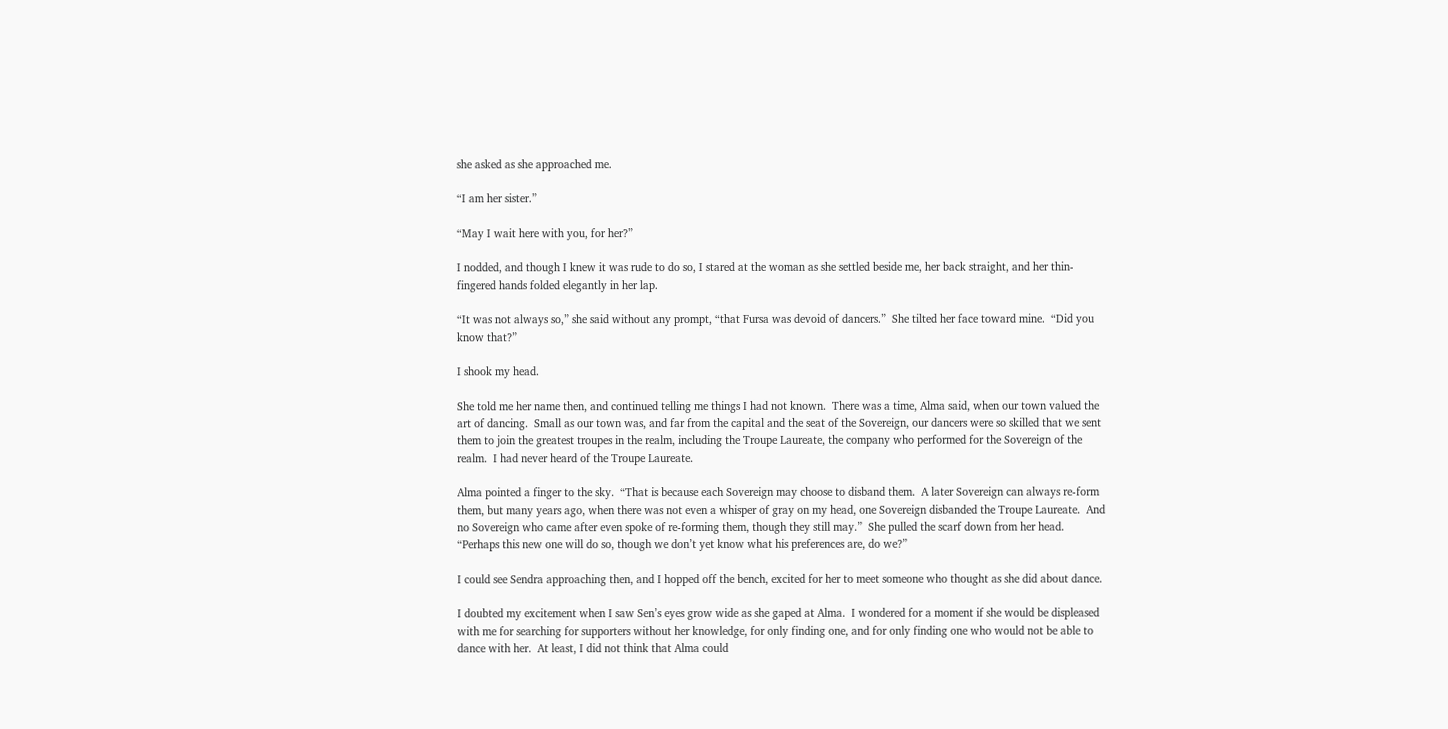she asked as she approached me.

“I am her sister.”

“May I wait here with you, for her?”

I nodded, and though I knew it was rude to do so, I stared at the woman as she settled beside me, her back straight, and her thin-fingered hands folded elegantly in her lap.

“It was not always so,” she said without any prompt, “that Fursa was devoid of dancers.”  She tilted her face toward mine.  “Did you know that?”

I shook my head.

She told me her name then, and continued telling me things I had not known.  There was a time, Alma said, when our town valued the art of dancing.  Small as our town was, and far from the capital and the seat of the Sovereign, our dancers were so skilled that we sent them to join the greatest troupes in the realm, including the Troupe Laureate, the company who performed for the Sovereign of the realm.  I had never heard of the Troupe Laureate.

Alma pointed a finger to the sky.  “That is because each Sovereign may choose to disband them.  A later Sovereign can always re-form them, but many years ago, when there was not even a whisper of gray on my head, one Sovereign disbanded the Troupe Laureate.  And no Sovereign who came after even spoke of re-forming them, though they still may.”  She pulled the scarf down from her head.  “Perhaps this new one will do so, though we don’t yet know what his preferences are, do we?”

I could see Sendra approaching then, and I hopped off the bench, excited for her to meet someone who thought as she did about dance.

I doubted my excitement when I saw Sen’s eyes grow wide as she gaped at Alma.  I wondered for a moment if she would be displeased with me for searching for supporters without her knowledge, for only finding one, and for only finding one who would not be able to dance with her.  At least, I did not think that Alma could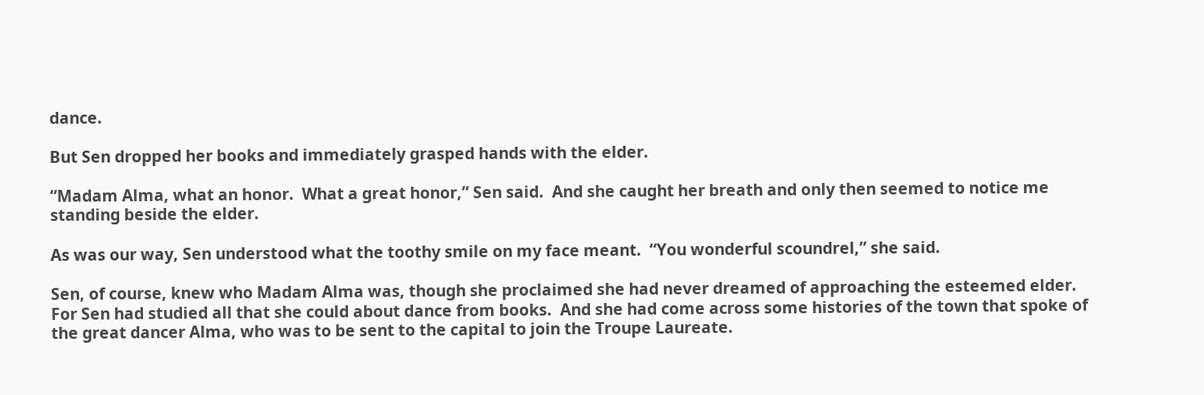dance.

But Sen dropped her books and immediately grasped hands with the elder.

“Madam Alma, what an honor.  What a great honor,” Sen said.  And she caught her breath and only then seemed to notice me standing beside the elder.

As was our way, Sen understood what the toothy smile on my face meant.  “You wonderful scoundrel,” she said.

Sen, of course, knew who Madam Alma was, though she proclaimed she had never dreamed of approaching the esteemed elder.  For Sen had studied all that she could about dance from books.  And she had come across some histories of the town that spoke of the great dancer Alma, who was to be sent to the capital to join the Troupe Laureate.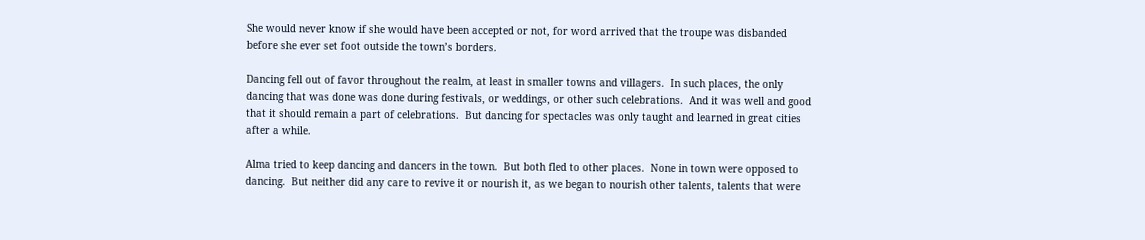She would never know if she would have been accepted or not, for word arrived that the troupe was disbanded before she ever set foot outside the town’s borders.

Dancing fell out of favor throughout the realm, at least in smaller towns and villagers.  In such places, the only dancing that was done was done during festivals, or weddings, or other such celebrations.  And it was well and good that it should remain a part of celebrations.  But dancing for spectacles was only taught and learned in great cities after a while.

Alma tried to keep dancing and dancers in the town.  But both fled to other places.  None in town were opposed to dancing.  But neither did any care to revive it or nourish it, as we began to nourish other talents, talents that were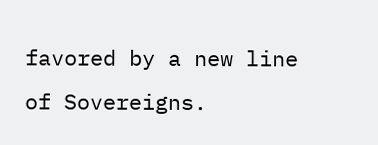favored by a new line of Sovereigns.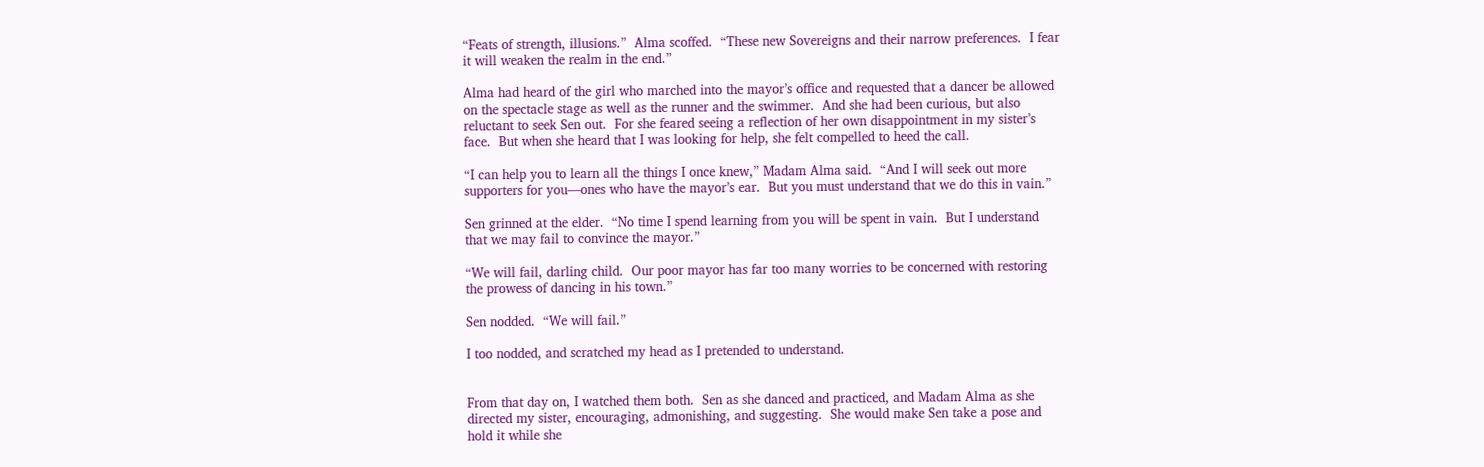“Feats of strength, illusions.”  Alma scoffed.  “These new Sovereigns and their narrow preferences.  I fear it will weaken the realm in the end.”

Alma had heard of the girl who marched into the mayor’s office and requested that a dancer be allowed on the spectacle stage as well as the runner and the swimmer.  And she had been curious, but also reluctant to seek Sen out.  For she feared seeing a reflection of her own disappointment in my sister’s face.  But when she heard that I was looking for help, she felt compelled to heed the call.

“I can help you to learn all the things I once knew,” Madam Alma said.  “And I will seek out more supporters for you—ones who have the mayor’s ear.  But you must understand that we do this in vain.”

Sen grinned at the elder.  “No time I spend learning from you will be spent in vain.  But I understand that we may fail to convince the mayor.”

“We will fail, darling child.  Our poor mayor has far too many worries to be concerned with restoring the prowess of dancing in his town.”

Sen nodded.  “We will fail.”

I too nodded, and scratched my head as I pretended to understand.


From that day on, I watched them both.  Sen as she danced and practiced, and Madam Alma as she directed my sister, encouraging, admonishing, and suggesting.  She would make Sen take a pose and hold it while she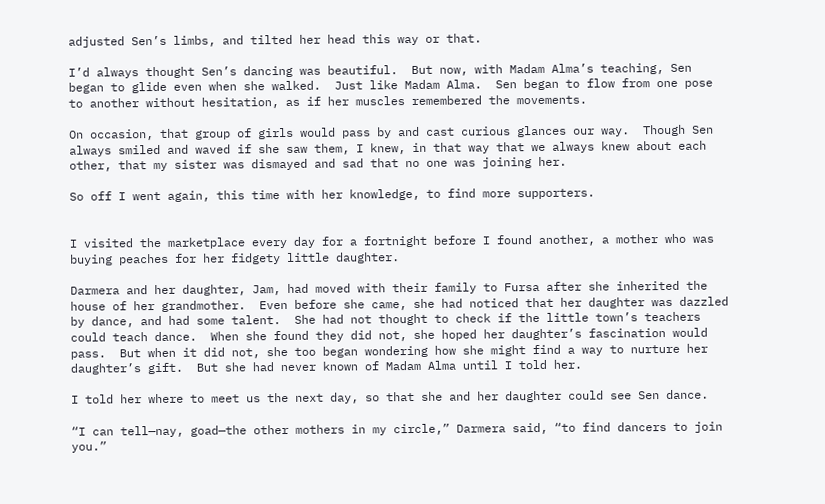adjusted Sen’s limbs, and tilted her head this way or that.

I’d always thought Sen’s dancing was beautiful.  But now, with Madam Alma’s teaching, Sen began to glide even when she walked.  Just like Madam Alma.  Sen began to flow from one pose to another without hesitation, as if her muscles remembered the movements.

On occasion, that group of girls would pass by and cast curious glances our way.  Though Sen always smiled and waved if she saw them, I knew, in that way that we always knew about each other, that my sister was dismayed and sad that no one was joining her.

So off I went again, this time with her knowledge, to find more supporters.


I visited the marketplace every day for a fortnight before I found another, a mother who was buying peaches for her fidgety little daughter.

Darmera and her daughter, Jam, had moved with their family to Fursa after she inherited the house of her grandmother.  Even before she came, she had noticed that her daughter was dazzled by dance, and had some talent.  She had not thought to check if the little town’s teachers could teach dance.  When she found they did not, she hoped her daughter’s fascination would pass.  But when it did not, she too began wondering how she might find a way to nurture her daughter’s gift.  But she had never known of Madam Alma until I told her.

I told her where to meet us the next day, so that she and her daughter could see Sen dance.

“I can tell—nay, goad—the other mothers in my circle,” Darmera said, “to find dancers to join you.”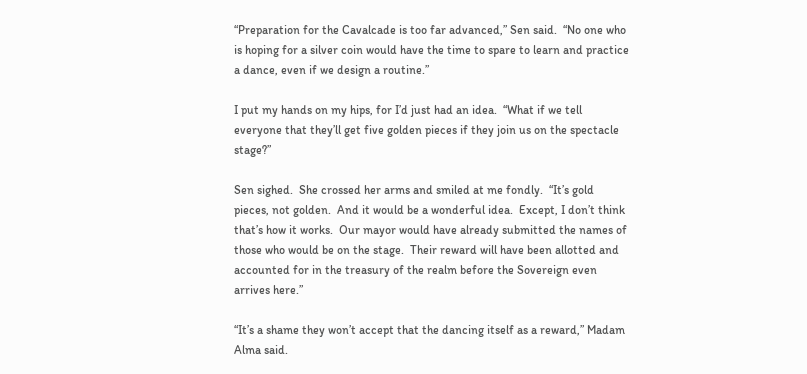“Preparation for the Cavalcade is too far advanced,” Sen said.  “No one who is hoping for a silver coin would have the time to spare to learn and practice a dance, even if we design a routine.”

I put my hands on my hips, for I’d just had an idea.  “What if we tell everyone that they’ll get five golden pieces if they join us on the spectacle stage?”

Sen sighed.  She crossed her arms and smiled at me fondly.  “It’s gold pieces, not golden.  And it would be a wonderful idea.  Except, I don’t think that’s how it works.  Our mayor would have already submitted the names of those who would be on the stage.  Their reward will have been allotted and accounted for in the treasury of the realm before the Sovereign even arrives here.”

“It’s a shame they won’t accept that the dancing itself as a reward,” Madam Alma said.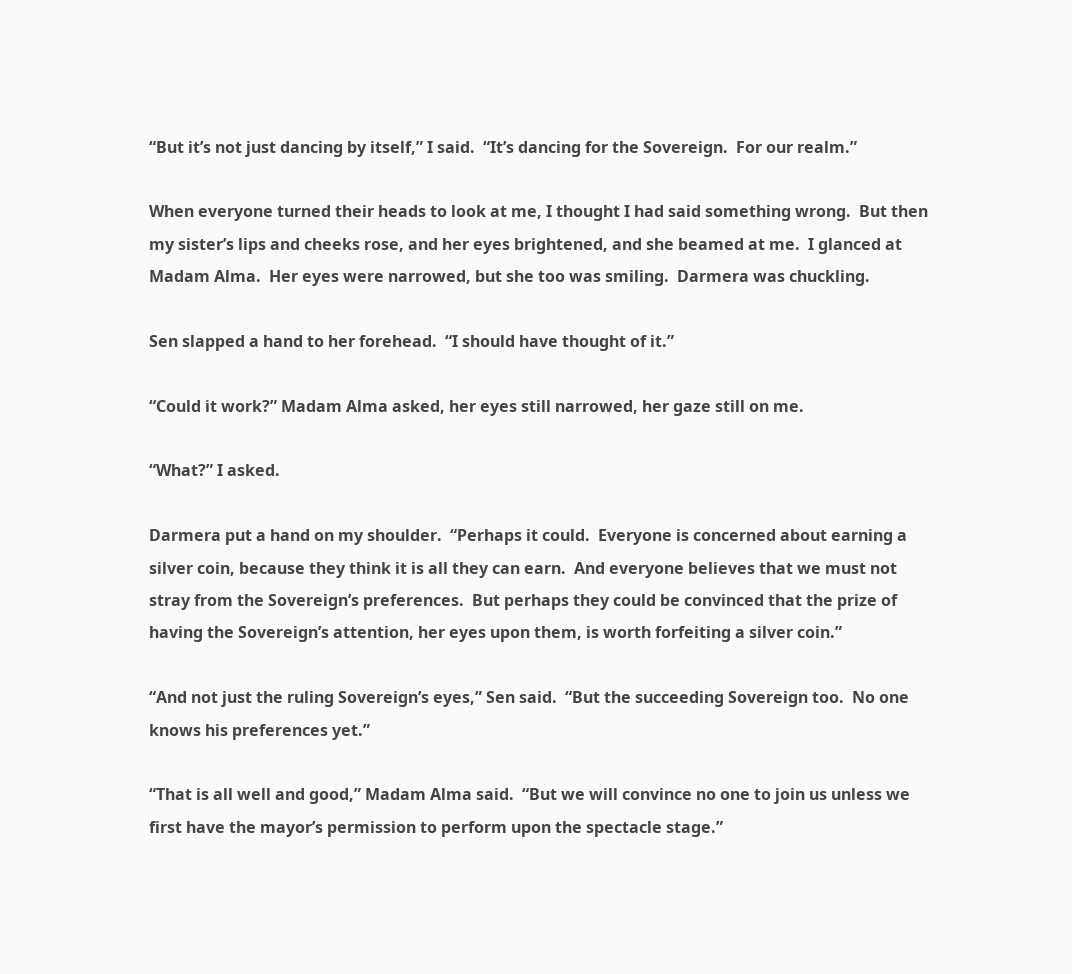“But it’s not just dancing by itself,” I said.  “It’s dancing for the Sovereign.  For our realm.”

When everyone turned their heads to look at me, I thought I had said something wrong.  But then my sister’s lips and cheeks rose, and her eyes brightened, and she beamed at me.  I glanced at Madam Alma.  Her eyes were narrowed, but she too was smiling.  Darmera was chuckling.

Sen slapped a hand to her forehead.  “I should have thought of it.”

“Could it work?” Madam Alma asked, her eyes still narrowed, her gaze still on me.

“What?” I asked.

Darmera put a hand on my shoulder.  “Perhaps it could.  Everyone is concerned about earning a silver coin, because they think it is all they can earn.  And everyone believes that we must not stray from the Sovereign’s preferences.  But perhaps they could be convinced that the prize of having the Sovereign’s attention, her eyes upon them, is worth forfeiting a silver coin.”

“And not just the ruling Sovereign’s eyes,” Sen said.  “But the succeeding Sovereign too.  No one knows his preferences yet.”

“That is all well and good,” Madam Alma said.  “But we will convince no one to join us unless we first have the mayor’s permission to perform upon the spectacle stage.”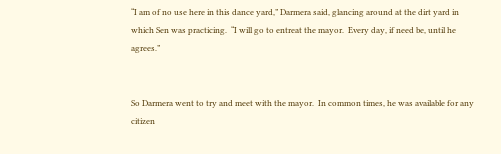“I am of no use here in this dance yard,” Darmera said, glancing around at the dirt yard in which Sen was practicing.  “I will go to entreat the mayor.  Every day, if need be, until he agrees.”


So Darmera went to try and meet with the mayor.  In common times, he was available for any citizen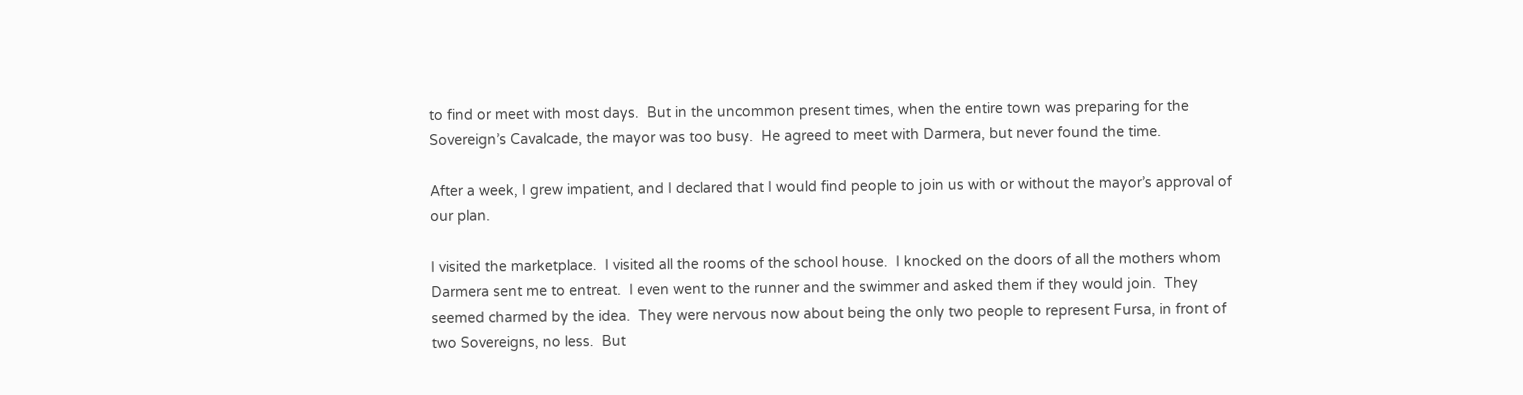to find or meet with most days.  But in the uncommon present times, when the entire town was preparing for the Sovereign’s Cavalcade, the mayor was too busy.  He agreed to meet with Darmera, but never found the time.

After a week, I grew impatient, and I declared that I would find people to join us with or without the mayor’s approval of our plan.

I visited the marketplace.  I visited all the rooms of the school house.  I knocked on the doors of all the mothers whom Darmera sent me to entreat.  I even went to the runner and the swimmer and asked them if they would join.  They seemed charmed by the idea.  They were nervous now about being the only two people to represent Fursa, in front of two Sovereigns, no less.  But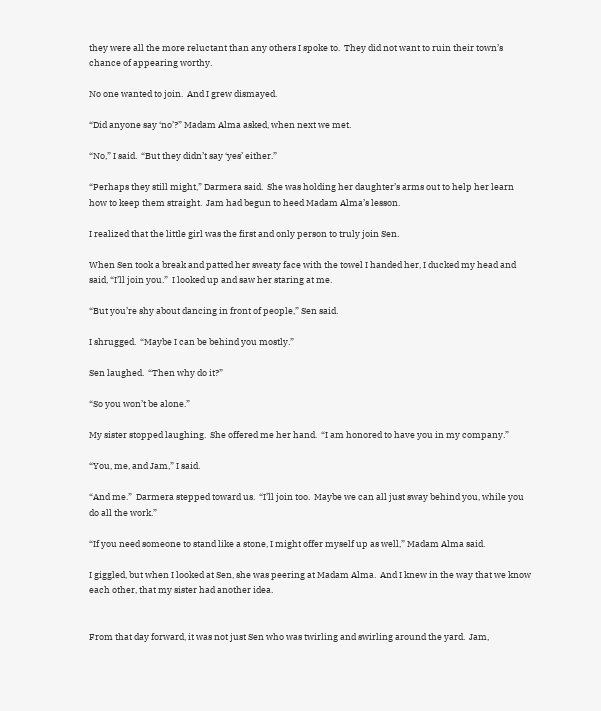they were all the more reluctant than any others I spoke to.  They did not want to ruin their town’s chance of appearing worthy.

No one wanted to join.  And I grew dismayed.

“Did anyone say ‘no’?” Madam Alma asked, when next we met.

“No,” I said.  “But they didn’t say ‘yes’ either.”

“Perhaps they still might,” Darmera said.  She was holding her daughter’s arms out to help her learn how to keep them straight.  Jam had begun to heed Madam Alma’s lesson.

I realized that the little girl was the first and only person to truly join Sen.

When Sen took a break and patted her sweaty face with the towel I handed her, I ducked my head and said, “I’ll join you.”  I looked up and saw her staring at me.

“But you’re shy about dancing in front of people,” Sen said.

I shrugged.  “Maybe I can be behind you mostly.”

Sen laughed.  “Then why do it?”

“So you won’t be alone.”

My sister stopped laughing.  She offered me her hand.  “I am honored to have you in my company.”

“You, me, and Jam,” I said.

“And me.”  Darmera stepped toward us.  “I’ll join too.  Maybe we can all just sway behind you, while you do all the work.”

“If you need someone to stand like a stone, I might offer myself up as well,” Madam Alma said.

I giggled, but when I looked at Sen, she was peering at Madam Alma.  And I knew in the way that we know each other, that my sister had another idea.


From that day forward, it was not just Sen who was twirling and swirling around the yard.  Jam,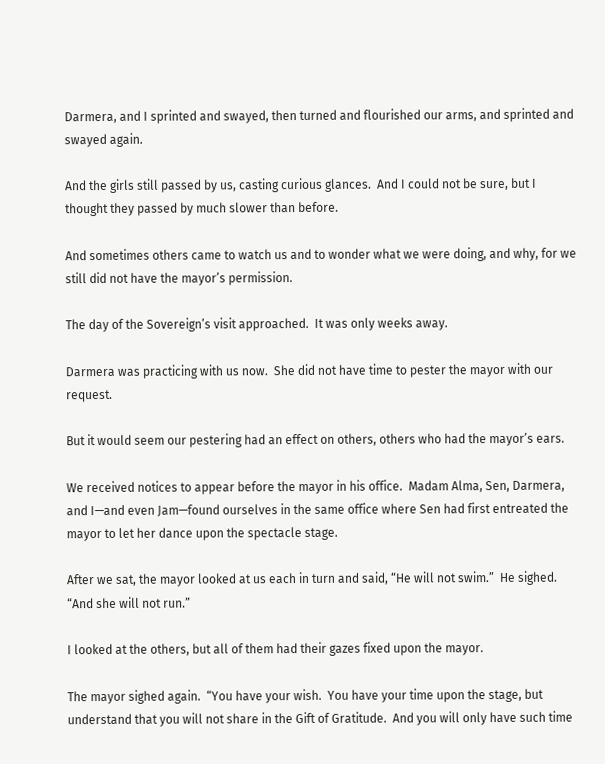Darmera, and I sprinted and swayed, then turned and flourished our arms, and sprinted and swayed again.

And the girls still passed by us, casting curious glances.  And I could not be sure, but I thought they passed by much slower than before.

And sometimes others came to watch us and to wonder what we were doing, and why, for we still did not have the mayor’s permission.

The day of the Sovereign’s visit approached.  It was only weeks away.

Darmera was practicing with us now.  She did not have time to pester the mayor with our request.

But it would seem our pestering had an effect on others, others who had the mayor’s ears.

We received notices to appear before the mayor in his office.  Madam Alma, Sen, Darmera, and I—and even Jam—found ourselves in the same office where Sen had first entreated the mayor to let her dance upon the spectacle stage.

After we sat, the mayor looked at us each in turn and said, “He will not swim.”  He sighed.  “And she will not run.”

I looked at the others, but all of them had their gazes fixed upon the mayor.

The mayor sighed again.  “You have your wish.  You have your time upon the stage, but understand that you will not share in the Gift of Gratitude.  And you will only have such time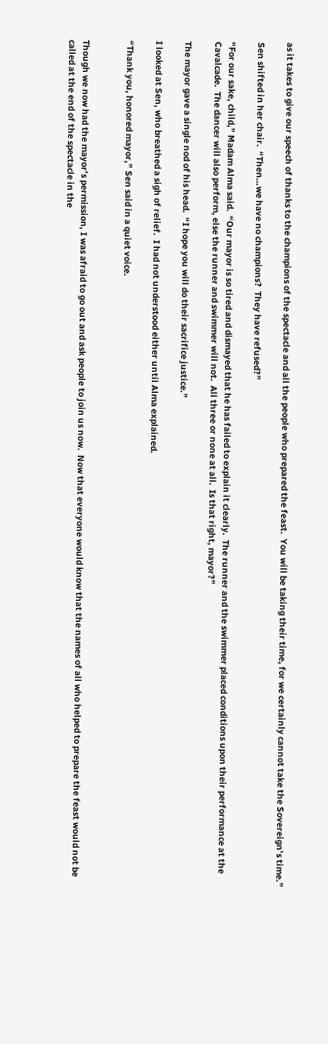as it takes to give our speech of thanks to the champions of the spectacle and all the people who prepared the feast.  You will be taking their time, for we certainly cannot take the Sovereign’s time.”

Sen shifted in her chair.  “Then…we have no champions?  They have refused?”

“For our sake, child,” Madam Alma said.  “Our mayor is so tired and dismayed that he has failed to explain it clearly.  The runner and the swimmer placed conditions upon their performance at the Cavalcade.  The dancer will also perform, else the runner and swimmer will not.  All three or none at all.  Is that right, mayor?”

The mayor gave a single nod of his head.  “I hope you will do their sacrifice justice.”

I looked at Sen, who breathed a sigh of relief.  I had not understood either until Alma explained.

“Thank you, honored mayor,” Sen said in a quiet voice.


Though we now had the mayor’s permission, I was afraid to go out and ask people to join us now.  Now that everyone would know that the names of all who helped to prepare the feast would not be called at the end of the spectacle in the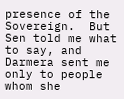presence of the Sovereign.  But Sen told me what to say, and Darmera sent me only to people whom she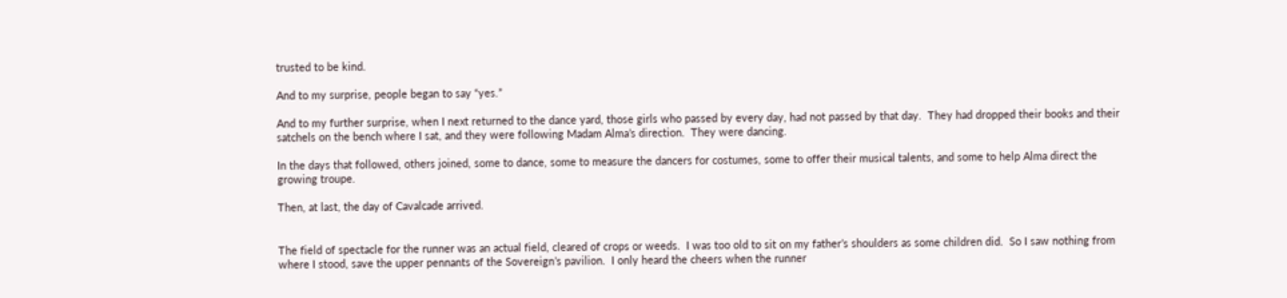trusted to be kind.

And to my surprise, people began to say “yes.”

And to my further surprise, when I next returned to the dance yard, those girls who passed by every day, had not passed by that day.  They had dropped their books and their satchels on the bench where I sat, and they were following Madam Alma’s direction.  They were dancing.

In the days that followed, others joined, some to dance, some to measure the dancers for costumes, some to offer their musical talents, and some to help Alma direct the growing troupe.

Then, at last, the day of Cavalcade arrived.


The field of spectacle for the runner was an actual field, cleared of crops or weeds.  I was too old to sit on my father’s shoulders as some children did.  So I saw nothing from where I stood, save the upper pennants of the Sovereign’s pavilion.  I only heard the cheers when the runner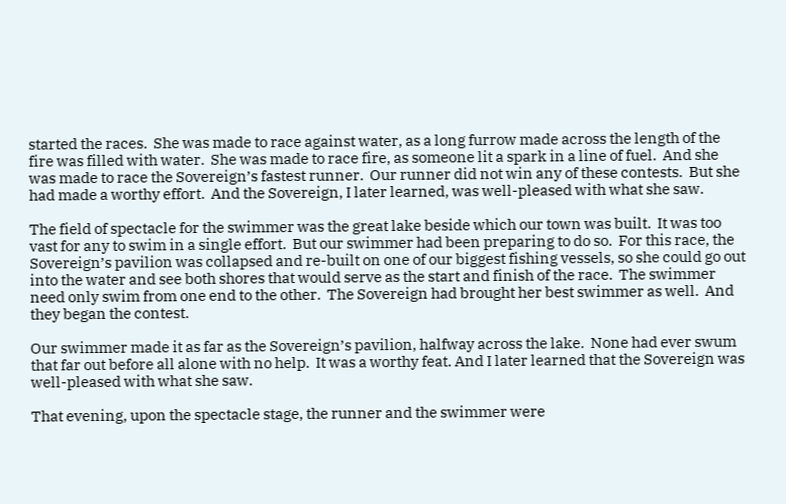started the races.  She was made to race against water, as a long furrow made across the length of the fire was filled with water.  She was made to race fire, as someone lit a spark in a line of fuel.  And she was made to race the Sovereign’s fastest runner.  Our runner did not win any of these contests.  But she had made a worthy effort.  And the Sovereign, I later learned, was well-pleased with what she saw.

The field of spectacle for the swimmer was the great lake beside which our town was built.  It was too vast for any to swim in a single effort.  But our swimmer had been preparing to do so.  For this race, the Sovereign’s pavilion was collapsed and re-built on one of our biggest fishing vessels, so she could go out into the water and see both shores that would serve as the start and finish of the race.  The swimmer need only swim from one end to the other.  The Sovereign had brought her best swimmer as well.  And they began the contest.

Our swimmer made it as far as the Sovereign’s pavilion, halfway across the lake.  None had ever swum that far out before all alone with no help.  It was a worthy feat. And I later learned that the Sovereign was well-pleased with what she saw.

That evening, upon the spectacle stage, the runner and the swimmer were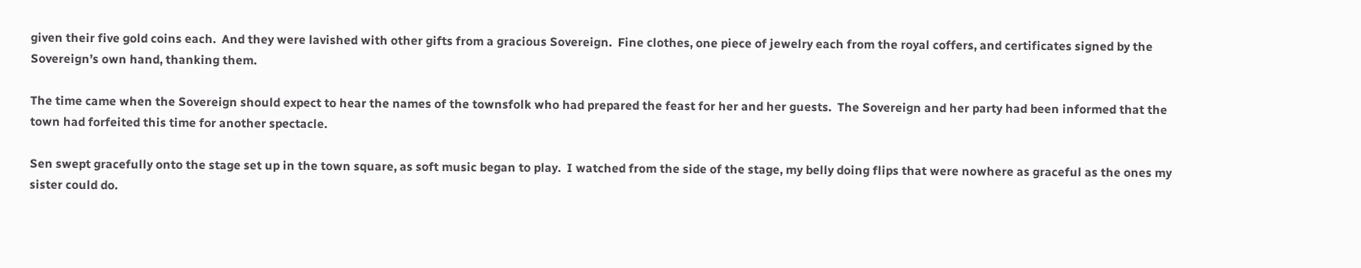given their five gold coins each.  And they were lavished with other gifts from a gracious Sovereign.  Fine clothes, one piece of jewelry each from the royal coffers, and certificates signed by the Sovereign’s own hand, thanking them.

The time came when the Sovereign should expect to hear the names of the townsfolk who had prepared the feast for her and her guests.  The Sovereign and her party had been informed that the town had forfeited this time for another spectacle.

Sen swept gracefully onto the stage set up in the town square, as soft music began to play.  I watched from the side of the stage, my belly doing flips that were nowhere as graceful as the ones my sister could do.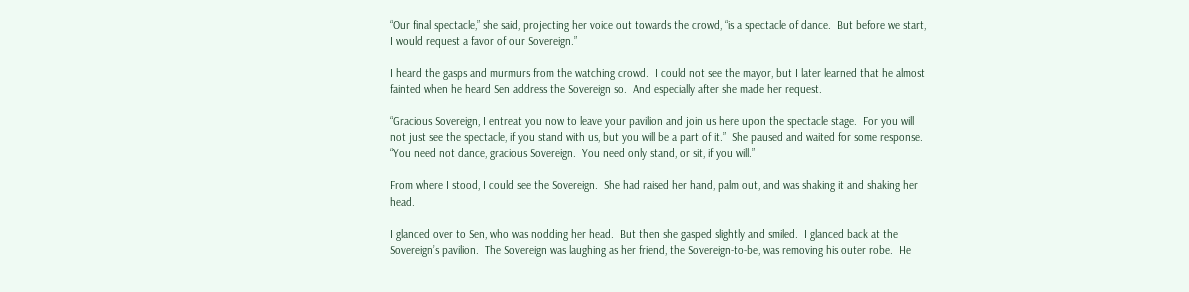“Our final spectacle,” she said, projecting her voice out towards the crowd, “is a spectacle of dance.  But before we start, I would request a favor of our Sovereign.”

I heard the gasps and murmurs from the watching crowd.  I could not see the mayor, but I later learned that he almost fainted when he heard Sen address the Sovereign so.  And especially after she made her request.

“Gracious Sovereign, I entreat you now to leave your pavilion and join us here upon the spectacle stage.  For you will not just see the spectacle, if you stand with us, but you will be a part of it.”  She paused and waited for some response.  “You need not dance, gracious Sovereign.  You need only stand, or sit, if you will.”

From where I stood, I could see the Sovereign.  She had raised her hand, palm out, and was shaking it and shaking her head.

I glanced over to Sen, who was nodding her head.  But then she gasped slightly and smiled.  I glanced back at the Sovereign’s pavilion.  The Sovereign was laughing as her friend, the Sovereign-to-be, was removing his outer robe.  He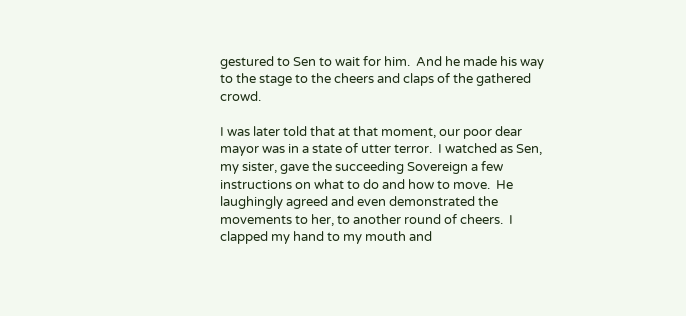gestured to Sen to wait for him.  And he made his way to the stage to the cheers and claps of the gathered crowd.

I was later told that at that moment, our poor dear mayor was in a state of utter terror.  I watched as Sen, my sister, gave the succeeding Sovereign a few instructions on what to do and how to move.  He laughingly agreed and even demonstrated the movements to her, to another round of cheers.  I clapped my hand to my mouth and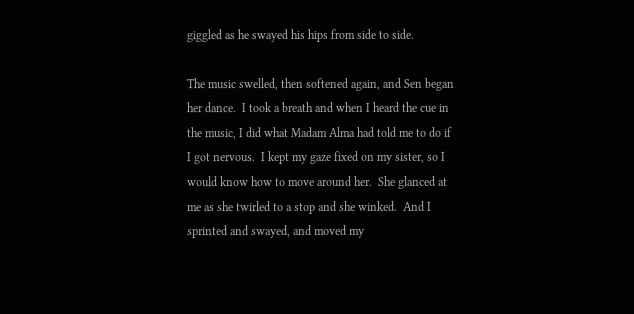giggled as he swayed his hips from side to side.

The music swelled, then softened again, and Sen began her dance.  I took a breath and when I heard the cue in the music, I did what Madam Alma had told me to do if I got nervous.  I kept my gaze fixed on my sister, so I would know how to move around her.  She glanced at me as she twirled to a stop and she winked.  And I sprinted and swayed, and moved my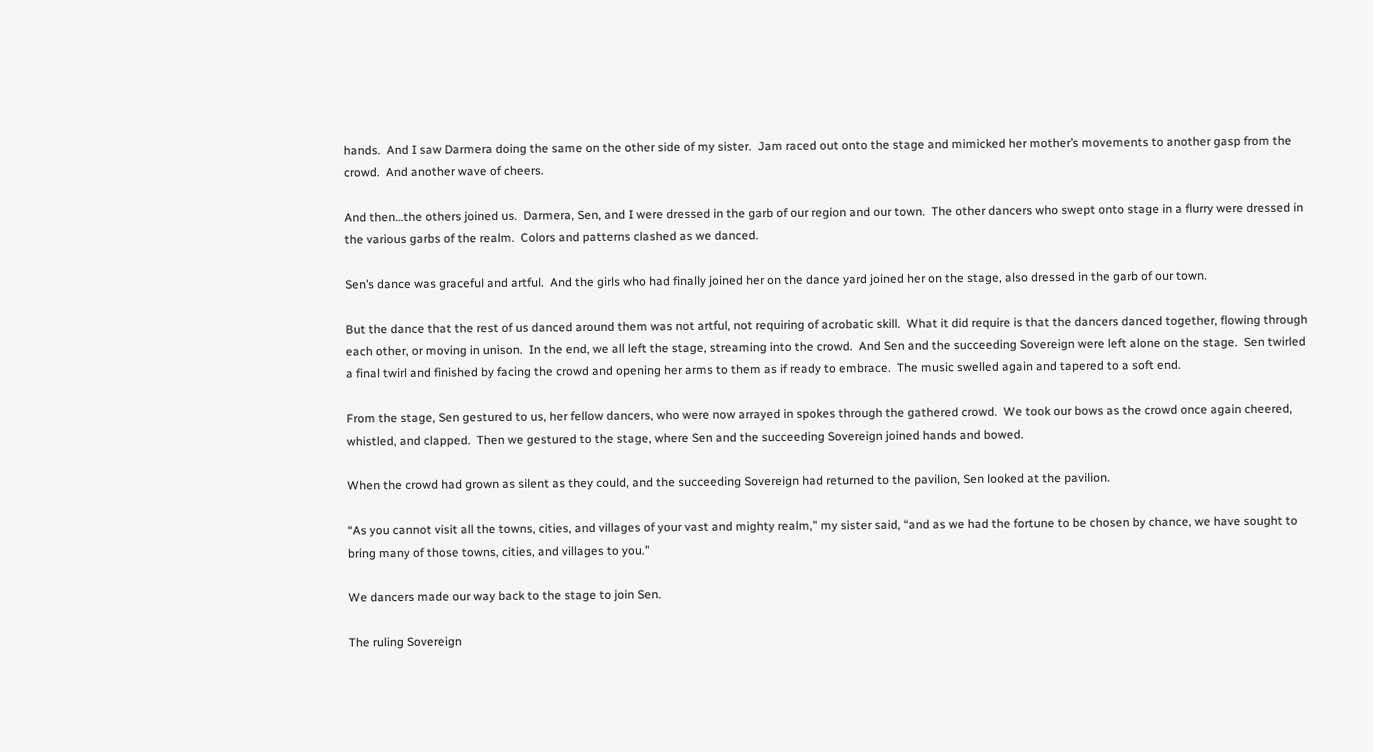hands.  And I saw Darmera doing the same on the other side of my sister.  Jam raced out onto the stage and mimicked her mother’s movements to another gasp from the crowd.  And another wave of cheers.

And then…the others joined us.  Darmera, Sen, and I were dressed in the garb of our region and our town.  The other dancers who swept onto stage in a flurry were dressed in the various garbs of the realm.  Colors and patterns clashed as we danced.

Sen’s dance was graceful and artful.  And the girls who had finally joined her on the dance yard joined her on the stage, also dressed in the garb of our town.

But the dance that the rest of us danced around them was not artful, not requiring of acrobatic skill.  What it did require is that the dancers danced together, flowing through each other, or moving in unison.  In the end, we all left the stage, streaming into the crowd.  And Sen and the succeeding Sovereign were left alone on the stage.  Sen twirled a final twirl and finished by facing the crowd and opening her arms to them as if ready to embrace.  The music swelled again and tapered to a soft end.

From the stage, Sen gestured to us, her fellow dancers, who were now arrayed in spokes through the gathered crowd.  We took our bows as the crowd once again cheered, whistled, and clapped.  Then we gestured to the stage, where Sen and the succeeding Sovereign joined hands and bowed.

When the crowd had grown as silent as they could, and the succeeding Sovereign had returned to the pavilion, Sen looked at the pavilion.

“As you cannot visit all the towns, cities, and villages of your vast and mighty realm,” my sister said, “and as we had the fortune to be chosen by chance, we have sought to bring many of those towns, cities, and villages to you.”

We dancers made our way back to the stage to join Sen.

The ruling Sovereign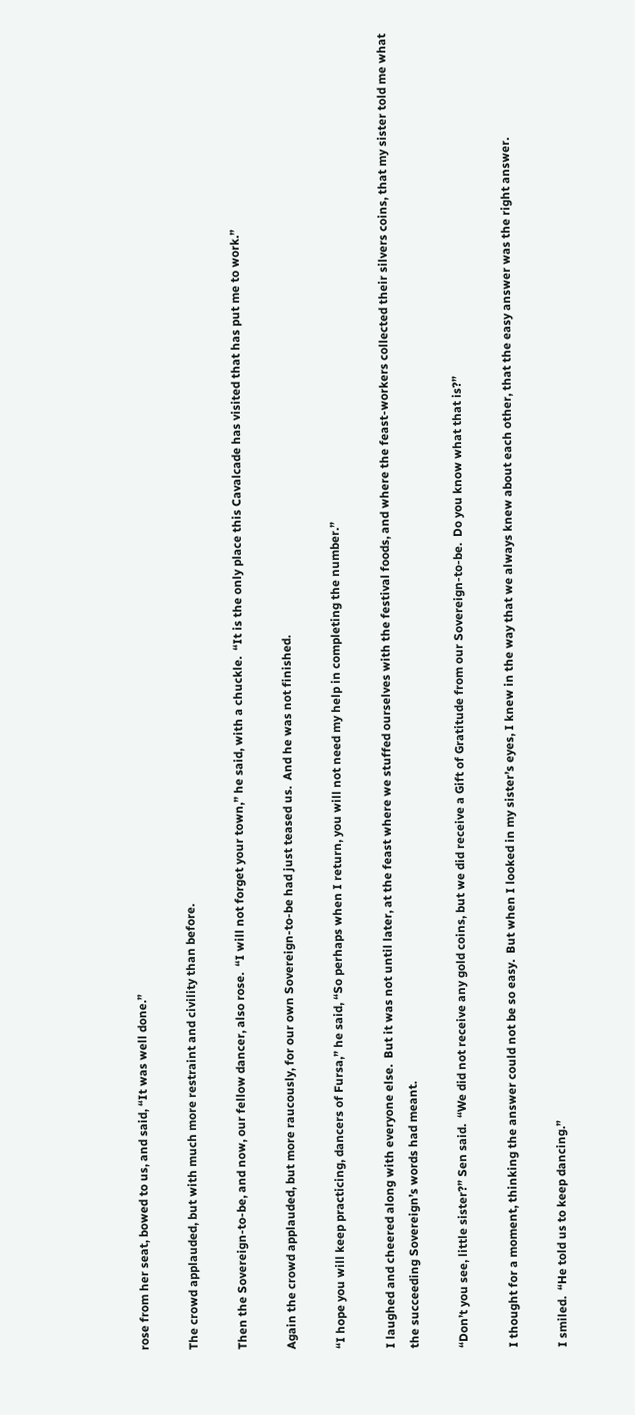rose from her seat, bowed to us, and said, “It was well done.”

The crowd applauded, but with much more restraint and civility than before.

Then the Sovereign-to-be, and now, our fellow dancer, also rose.  “I will not forget your town,” he said, with a chuckle.  “It is the only place this Cavalcade has visited that has put me to work.”

Again the crowd applauded, but more raucously, for our own Sovereign-to-be had just teased us.  And he was not finished.

“I hope you will keep practicing, dancers of Fursa,” he said, “So perhaps when I return, you will not need my help in completing the number.”

I laughed and cheered along with everyone else.  But it was not until later, at the feast where we stuffed ourselves with the festival foods, and where the feast-workers collected their silvers coins, that my sister told me what the succeeding Sovereign’s words had meant.

“Don’t you see, little sister?” Sen said.  “We did not receive any gold coins, but we did receive a Gift of Gratitude from our Sovereign-to-be.  Do you know what that is?”

I thought for a moment, thinking the answer could not be so easy.  But when I looked in my sister’s eyes, I knew in the way that we always knew about each other, that the easy answer was the right answer.

I smiled.  “He told us to keep dancing.”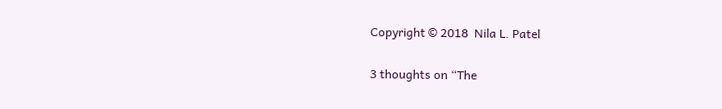Copyright © 2018  Nila L. Patel

3 thoughts on “The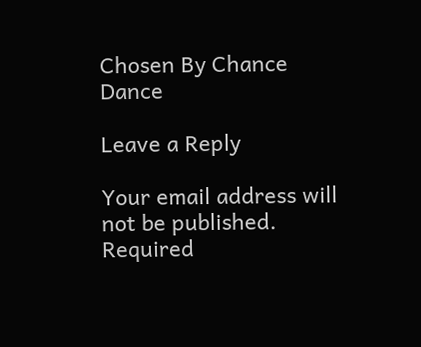Chosen By Chance Dance

Leave a Reply

Your email address will not be published. Required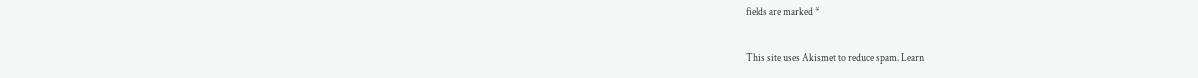fields are marked *

This site uses Akismet to reduce spam. Learn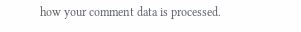how your comment data is processed.